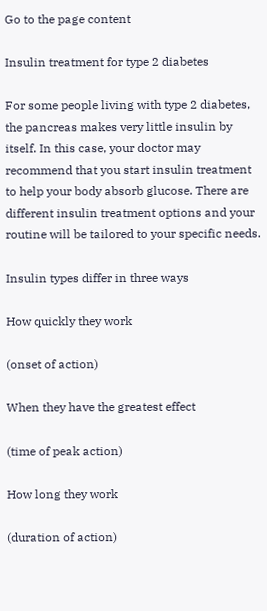Go to the page content

Insulin treatment for type 2 diabetes

For some people living with type 2 diabetes, the pancreas makes very little insulin by itself. In this case, your doctor may recommend that you start insulin treatment to help your body absorb glucose. There are different insulin treatment options and your routine will be tailored to your specific needs.

Insulin types differ in three ways

How quickly they work

(onset of action)

When they have the greatest effect

(time of peak action)

How long they work

(duration of action)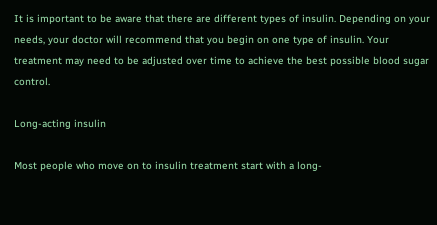It is important to be aware that there are different types of insulin. Depending on your needs, your doctor will recommend that you begin on one type of insulin. Your treatment may need to be adjusted over time to achieve the best possible blood sugar control.

Long-acting insulin

Most people who move on to insulin treatment start with a long-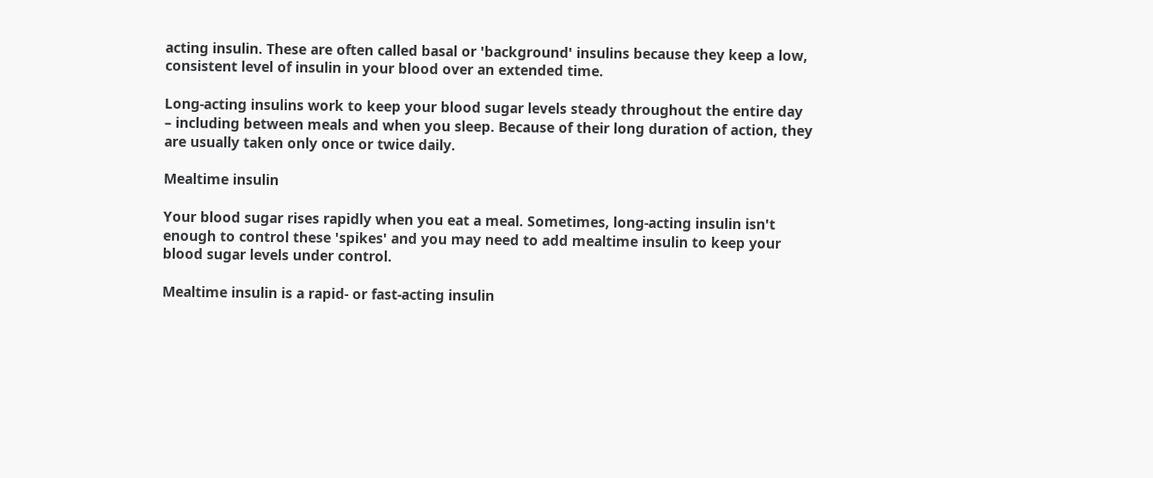acting insulin. These are often called basal or 'background' insulins because they keep a low, consistent level of insulin in your blood over an extended time.

Long-acting insulins work to keep your blood sugar levels steady throughout the entire day – including between meals and when you sleep. Because of their long duration of action, they are usually taken only once or twice daily.

Mealtime insulin

Your blood sugar rises rapidly when you eat a meal. Sometimes, long-acting insulin isn't enough to control these 'spikes' and you may need to add mealtime insulin to keep your blood sugar levels under control.

Mealtime insulin is a rapid- or fast-acting insulin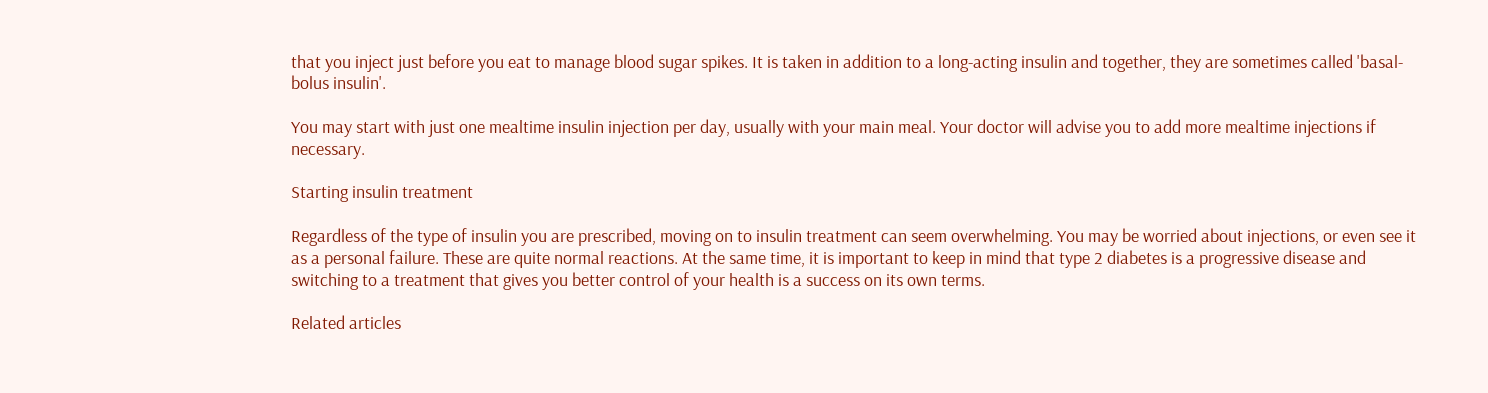that you inject just before you eat to manage blood sugar spikes. It is taken in addition to a long-acting insulin and together, they are sometimes called 'basal-bolus insulin'.

You may start with just one mealtime insulin injection per day, usually with your main meal. Your doctor will advise you to add more mealtime injections if necessary.

Starting insulin treatment

Regardless of the type of insulin you are prescribed, moving on to insulin treatment can seem overwhelming. You may be worried about injections, or even see it as a personal failure. These are quite normal reactions. At the same time, it is important to keep in mind that type 2 diabetes is a progressive disease and switching to a treatment that gives you better control of your health is a success on its own terms.

Related articles